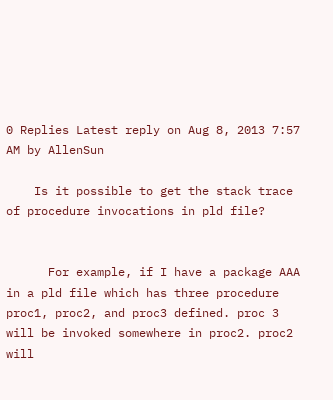0 Replies Latest reply on Aug 8, 2013 7:57 AM by AllenSun

    Is it possible to get the stack trace of procedure invocations in pld file?


      For example, if I have a package AAA in a pld file which has three procedure proc1, proc2, and proc3 defined. proc 3 will be invoked somewhere in proc2. proc2 will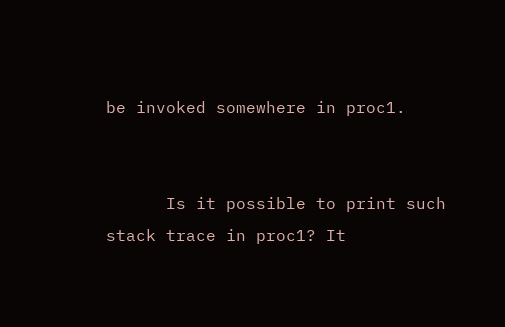be invoked somewhere in proc1.


      Is it possible to print such stack trace in proc1? It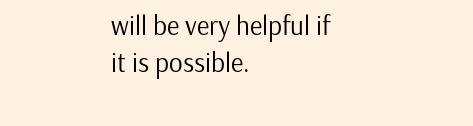will be very helpful if it is possible.